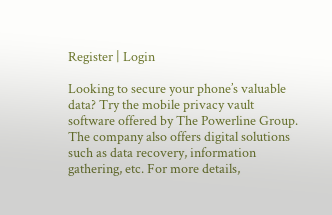Register | Login

Looking to secure your phone’s valuable data? Try the mobile privacy vault software offered by The Powerline Group. The company also offers digital solutions such as data recovery, information gathering, etc. For more details,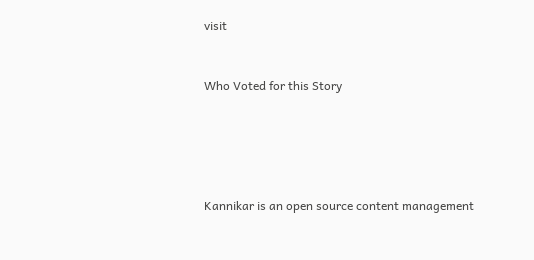visit


Who Voted for this Story





Kannikar is an open source content management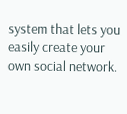system that lets you easily create your own social network.